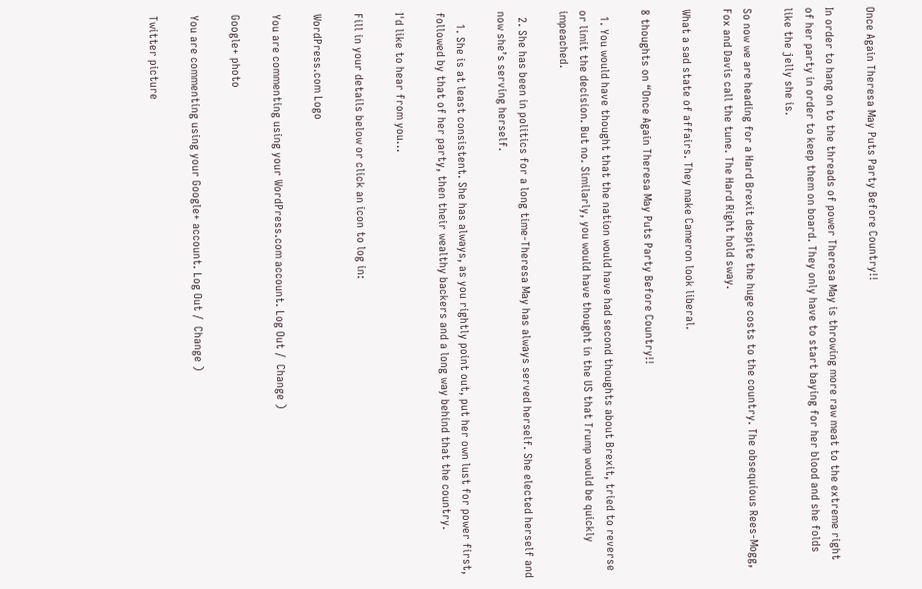Once Again Theresa May Puts Party Before Country!!

In order to hang on to the threads of power Theresa May is throwing more raw meat to the extreme right of her party in order to keep them on board. They only have to start baying for her blood and she folds like the jelly she is.

So now we are heading for a Hard Brexit despite the huge costs to the country. The obsequious Rees-Mogg, Fox and Davis call the tune. The Hard Right hold sway.

What a sad state of affairs. They make Cameron look liberal.

8 thoughts on “Once Again Theresa May Puts Party Before Country!!

  1. You would have thought that the nation would have had second thoughts about Brexit, tried to reverse or limit the decision. But no. Similarly, you would have thought in the US that Trump would be quickly impeached.

  2. She has been in politics for a long time-Theresa May has always served herself. She elected herself and now she’s serving herself.

    1. She is at least consistent. She has always, as you rightly point out, put her own lust for power first, followed by that of her party, then their wealthy backers and a long way behind that the country.

I'd like to hear from you...

Fill in your details below or click an icon to log in:

WordPress.com Logo

You are commenting using your WordPress.com account. Log Out /  Change )

Google+ photo

You are commenting using your Google+ account. Log Out /  Change )

Twitter picture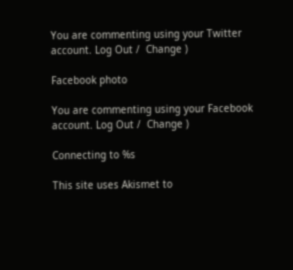You are commenting using your Twitter account. Log Out /  Change )

Facebook photo

You are commenting using your Facebook account. Log Out /  Change )

Connecting to %s

This site uses Akismet to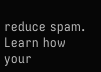reduce spam. Learn how your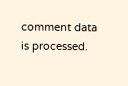comment data is processed.